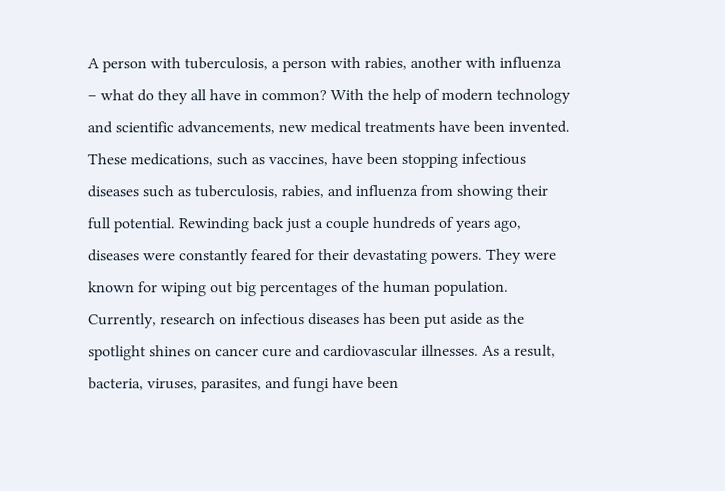A person with tuberculosis, a person with rabies, another with influenza – what do they all have in common? With the help of modern technology and scientific advancements, new medical treatments have been invented. These medications, such as vaccines, have been stopping infectious diseases such as tuberculosis, rabies, and influenza from showing their full potential. Rewinding back just a couple hundreds of years ago, diseases were constantly feared for their devastating powers. They were known for wiping out big percentages of the human population. Currently, research on infectious diseases has been put aside as the spotlight shines on cancer cure and cardiovascular illnesses. As a result, bacteria, viruses, parasites, and fungi have been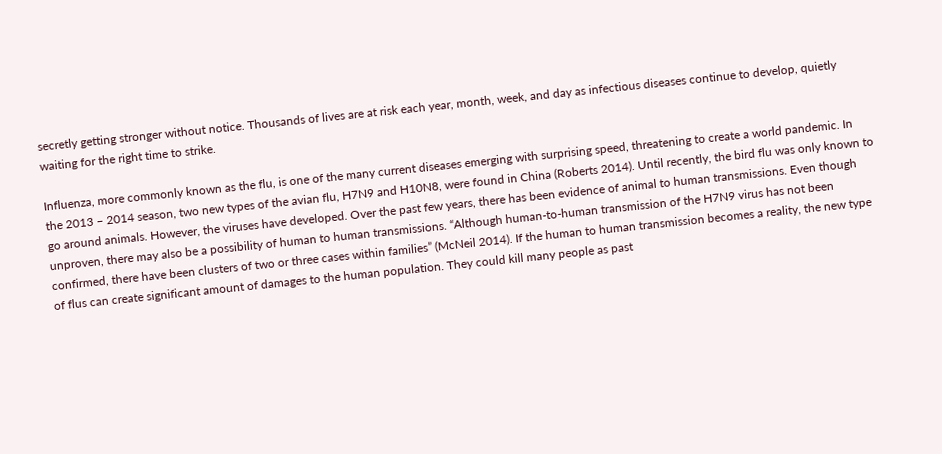secretly getting stronger without notice. Thousands of lives are at risk each year, month, week, and day as infectious diseases continue to develop, quietly waiting for the right time to strike.

Influenza, more commonly known as the flu, is one of the many current diseases emerging with surprising speed, threatening to create a world pandemic. In the 2013 – 2014 season, two new types of the avian flu, H7N9 and H10N8, were found in China (Roberts 2014). Until recently, the bird flu was only known to go around animals. However, the viruses have developed. Over the past few years, there has been evidence of animal to human transmissions. Even though unproven, there may also be a possibility of human to human transmissions. “Although human-to-human transmission of the H7N9 virus has not been confirmed, there have been clusters of two or three cases within families” (McNeil 2014). If the human to human transmission becomes a reality, the new type of flus can create significant amount of damages to the human population. They could kill many people as past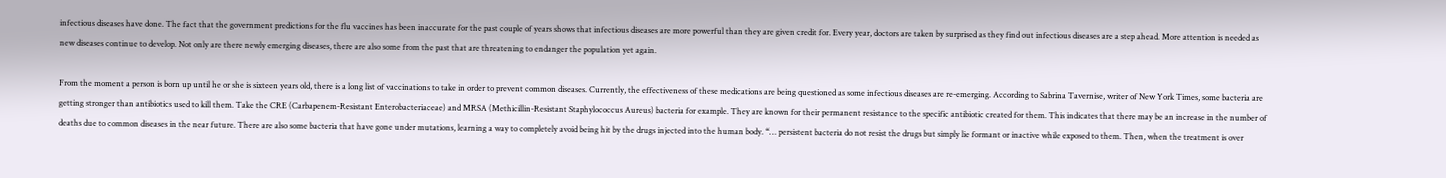infectious diseases have done. The fact that the government predictions for the flu vaccines has been inaccurate for the past couple of years shows that infectious diseases are more powerful than they are given credit for. Every year, doctors are taken by surprised as they find out infectious diseases are a step ahead. More attention is needed as new diseases continue to develop. Not only are there newly emerging diseases, there are also some from the past that are threatening to endanger the population yet again.

From the moment a person is born up until he or she is sixteen years old, there is a long list of vaccinations to take in order to prevent common diseases. Currently, the effectiveness of these medications are being questioned as some infectious diseases are re-emerging. According to Sabrina Tavernise, writer of New York Times, some bacteria are getting stronger than antibiotics used to kill them. Take the CRE (Carbapenem-Resistant Enterobacteriaceae) and MRSA (Methicillin-Resistant Staphylococcus Aureus) bacteria for example. They are known for their permanent resistance to the specific antibiotic created for them. This indicates that there may be an increase in the number of deaths due to common diseases in the near future. There are also some bacteria that have gone under mutations, learning a way to completely avoid being hit by the drugs injected into the human body. “… persistent bacteria do not resist the drugs but simply lie formant or inactive while exposed to them. Then, when the treatment is over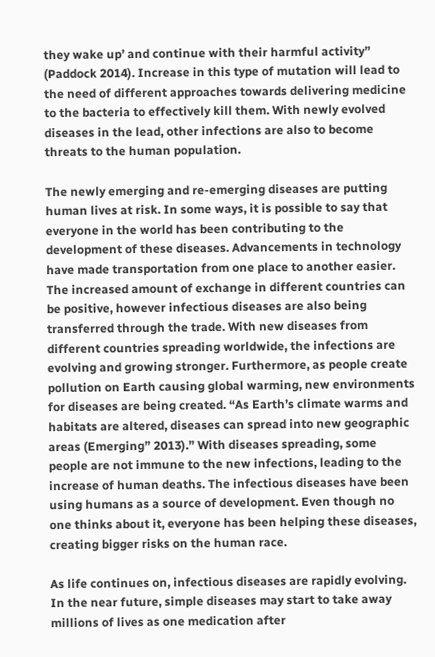they wake up’ and continue with their harmful activity” (Paddock 2014). Increase in this type of mutation will lead to the need of different approaches towards delivering medicine to the bacteria to effectively kill them. With newly evolved diseases in the lead, other infections are also to become threats to the human population.

The newly emerging and re-emerging diseases are putting human lives at risk. In some ways, it is possible to say that everyone in the world has been contributing to the development of these diseases. Advancements in technology have made transportation from one place to another easier. The increased amount of exchange in different countries can be positive, however infectious diseases are also being transferred through the trade. With new diseases from different countries spreading worldwide, the infections are evolving and growing stronger. Furthermore, as people create pollution on Earth causing global warming, new environments for diseases are being created. “As Earth’s climate warms and habitats are altered, diseases can spread into new geographic areas (Emerging” 2013).” With diseases spreading, some people are not immune to the new infections, leading to the increase of human deaths. The infectious diseases have been using humans as a source of development. Even though no one thinks about it, everyone has been helping these diseases, creating bigger risks on the human race.

As life continues on, infectious diseases are rapidly evolving. In the near future, simple diseases may start to take away millions of lives as one medication after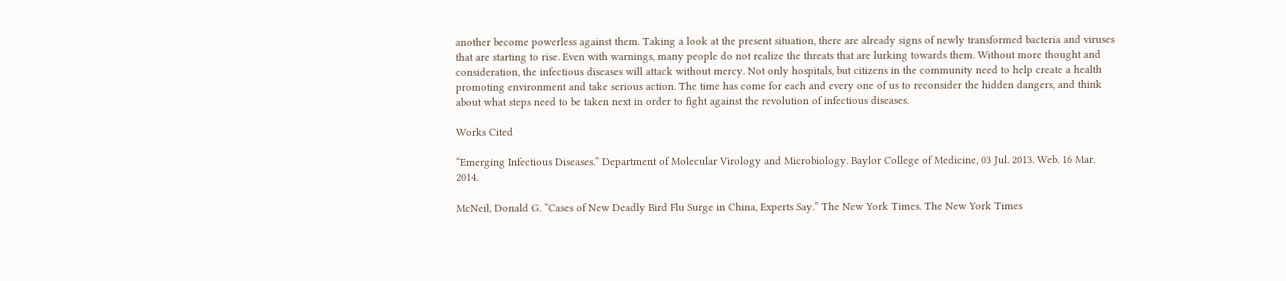another become powerless against them. Taking a look at the present situation, there are already signs of newly transformed bacteria and viruses that are starting to rise. Even with warnings, many people do not realize the threats that are lurking towards them. Without more thought and consideration, the infectious diseases will attack without mercy. Not only hospitals, but citizens in the community need to help create a health promoting environment and take serious action. The time has come for each and every one of us to reconsider the hidden dangers, and think about what steps need to be taken next in order to fight against the revolution of infectious diseases.

Works Cited

“Emerging Infectious Diseases.” Department of Molecular Virology and Microbiology. Baylor College of Medicine, 03 Jul. 2013. Web. 16 Mar. 2014.

McNeil, Donald G. “Cases of New Deadly Bird Flu Surge in China, Experts Say.” The New York Times. The New York Times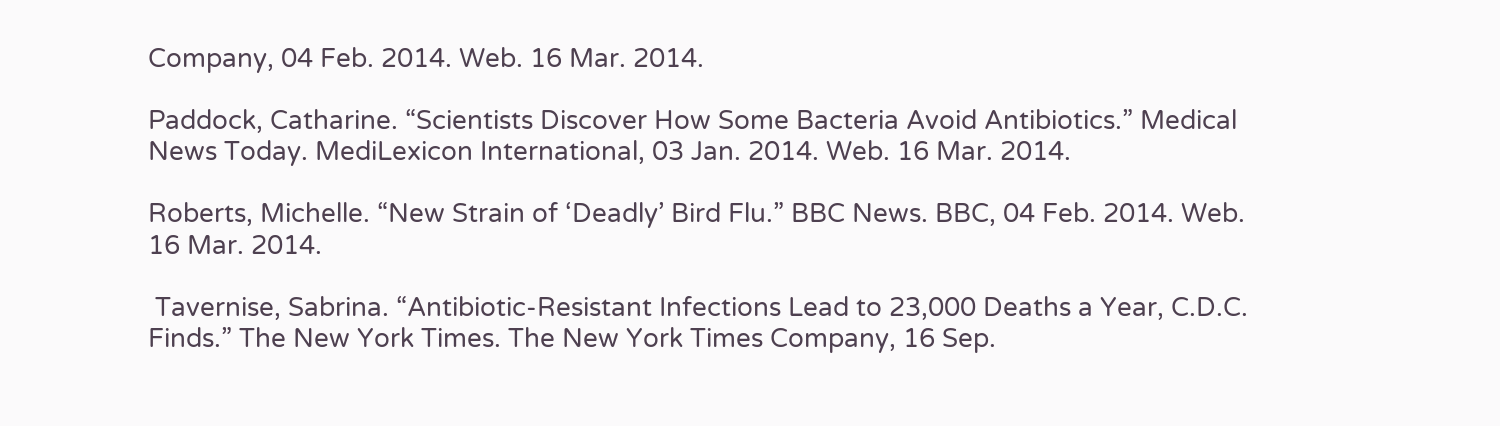Company, 04 Feb. 2014. Web. 16 Mar. 2014.

Paddock, Catharine. “Scientists Discover How Some Bacteria Avoid Antibiotics.” Medical News Today. MediLexicon International, 03 Jan. 2014. Web. 16 Mar. 2014.

Roberts, Michelle. “New Strain of ‘Deadly’ Bird Flu.” BBC News. BBC, 04 Feb. 2014. Web. 16 Mar. 2014.

 Tavernise, Sabrina. “Antibiotic-Resistant Infections Lead to 23,000 Deaths a Year, C.D.C. Finds.” The New York Times. The New York Times Company, 16 Sep.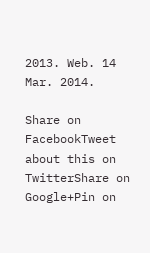2013. Web. 14 Mar. 2014.

Share on FacebookTweet about this on TwitterShare on Google+Pin on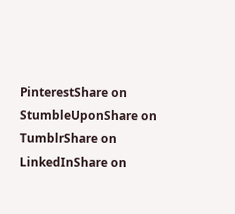PinterestShare on StumbleUponShare on TumblrShare on LinkedInShare on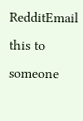RedditEmail this to someone